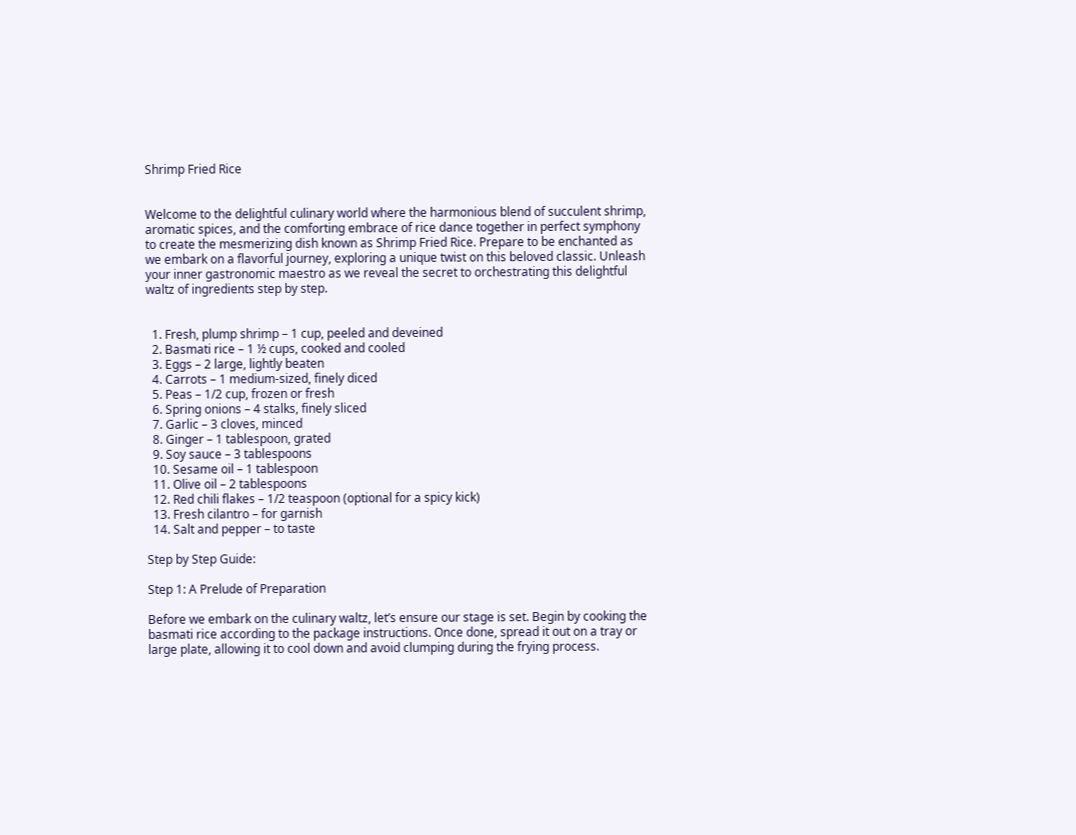Shrimp Fried Rice


Welcome to the delightful culinary world where the harmonious blend of succulent shrimp, aromatic spices, and the comforting embrace of rice dance together in perfect symphony to create the mesmerizing dish known as Shrimp Fried Rice. Prepare to be enchanted as we embark on a flavorful journey, exploring a unique twist on this beloved classic. Unleash your inner gastronomic maestro as we reveal the secret to orchestrating this delightful waltz of ingredients step by step.


  1. Fresh, plump shrimp – 1 cup, peeled and deveined
  2. Basmati rice – 1 ½ cups, cooked and cooled
  3. Eggs – 2 large, lightly beaten
  4. Carrots – 1 medium-sized, finely diced
  5. Peas – 1/2 cup, frozen or fresh
  6. Spring onions – 4 stalks, finely sliced
  7. Garlic – 3 cloves, minced
  8. Ginger – 1 tablespoon, grated
  9. Soy sauce – 3 tablespoons
  10. Sesame oil – 1 tablespoon
  11. Olive oil – 2 tablespoons
  12. Red chili flakes – 1/2 teaspoon (optional for a spicy kick)
  13. Fresh cilantro – for garnish
  14. Salt and pepper – to taste

Step by Step Guide:

Step 1: A Prelude of Preparation

Before we embark on the culinary waltz, let’s ensure our stage is set. Begin by cooking the basmati rice according to the package instructions. Once done, spread it out on a tray or large plate, allowing it to cool down and avoid clumping during the frying process.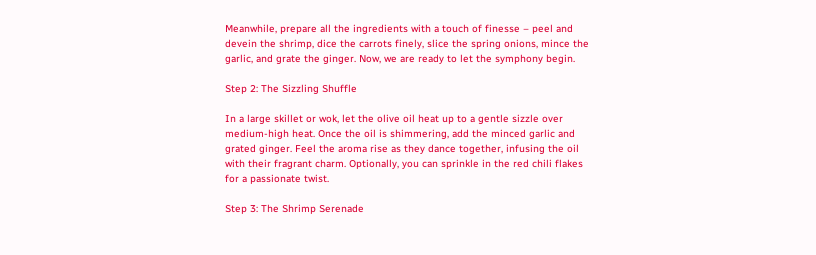Meanwhile, prepare all the ingredients with a touch of finesse – peel and devein the shrimp, dice the carrots finely, slice the spring onions, mince the garlic, and grate the ginger. Now, we are ready to let the symphony begin.

Step 2: The Sizzling Shuffle

In a large skillet or wok, let the olive oil heat up to a gentle sizzle over medium-high heat. Once the oil is shimmering, add the minced garlic and grated ginger. Feel the aroma rise as they dance together, infusing the oil with their fragrant charm. Optionally, you can sprinkle in the red chili flakes for a passionate twist.

Step 3: The Shrimp Serenade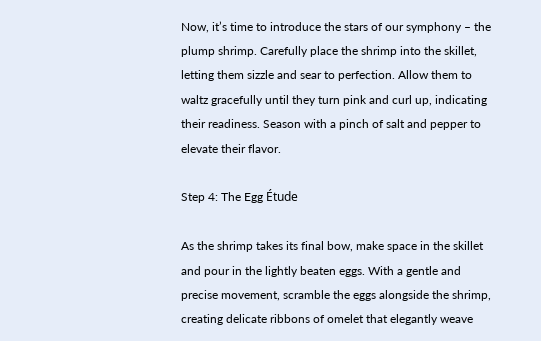Now, it’s time to introduce the stars of our symphony – the plump shrimp. Carefully place the shrimp into the skillet, letting them sizzle and sear to perfection. Allow them to waltz gracefully until they turn pink and curl up, indicating their readiness. Season with a pinch of salt and pepper to elevate their flavor.

Step 4: The Egg Étude

As the shrimp takes its final bow, make space in the skillet and pour in the lightly beaten eggs. With a gentle and precise movement, scramble the eggs alongside the shrimp, creating delicate ribbons of omelet that elegantly weave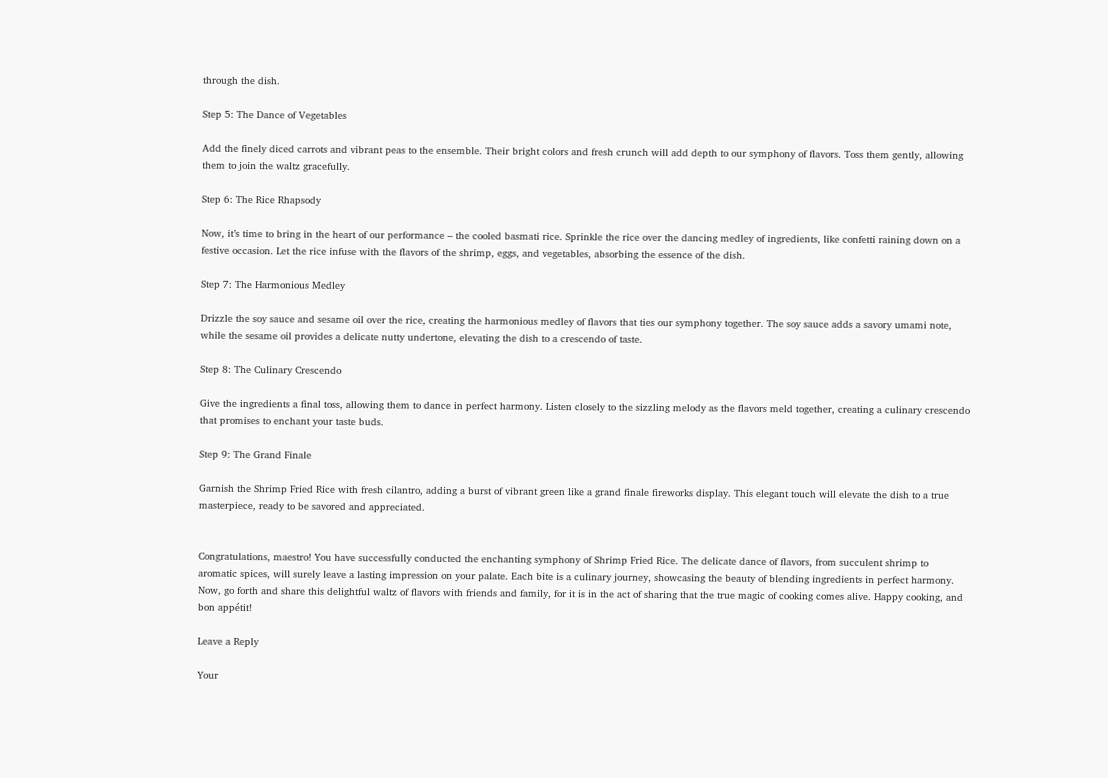through the dish.

Step 5: The Dance of Vegetables

Add the finely diced carrots and vibrant peas to the ensemble. Their bright colors and fresh crunch will add depth to our symphony of flavors. Toss them gently, allowing them to join the waltz gracefully.

Step 6: The Rice Rhapsody

Now, it’s time to bring in the heart of our performance – the cooled basmati rice. Sprinkle the rice over the dancing medley of ingredients, like confetti raining down on a festive occasion. Let the rice infuse with the flavors of the shrimp, eggs, and vegetables, absorbing the essence of the dish.

Step 7: The Harmonious Medley

Drizzle the soy sauce and sesame oil over the rice, creating the harmonious medley of flavors that ties our symphony together. The soy sauce adds a savory umami note, while the sesame oil provides a delicate nutty undertone, elevating the dish to a crescendo of taste.

Step 8: The Culinary Crescendo

Give the ingredients a final toss, allowing them to dance in perfect harmony. Listen closely to the sizzling melody as the flavors meld together, creating a culinary crescendo that promises to enchant your taste buds.

Step 9: The Grand Finale

Garnish the Shrimp Fried Rice with fresh cilantro, adding a burst of vibrant green like a grand finale fireworks display. This elegant touch will elevate the dish to a true masterpiece, ready to be savored and appreciated.


Congratulations, maestro! You have successfully conducted the enchanting symphony of Shrimp Fried Rice. The delicate dance of flavors, from succulent shrimp to aromatic spices, will surely leave a lasting impression on your palate. Each bite is a culinary journey, showcasing the beauty of blending ingredients in perfect harmony. Now, go forth and share this delightful waltz of flavors with friends and family, for it is in the act of sharing that the true magic of cooking comes alive. Happy cooking, and bon appétit!

Leave a Reply

Your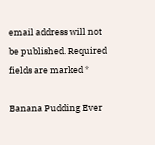email address will not be published. Required fields are marked *

Banana Pudding Ever